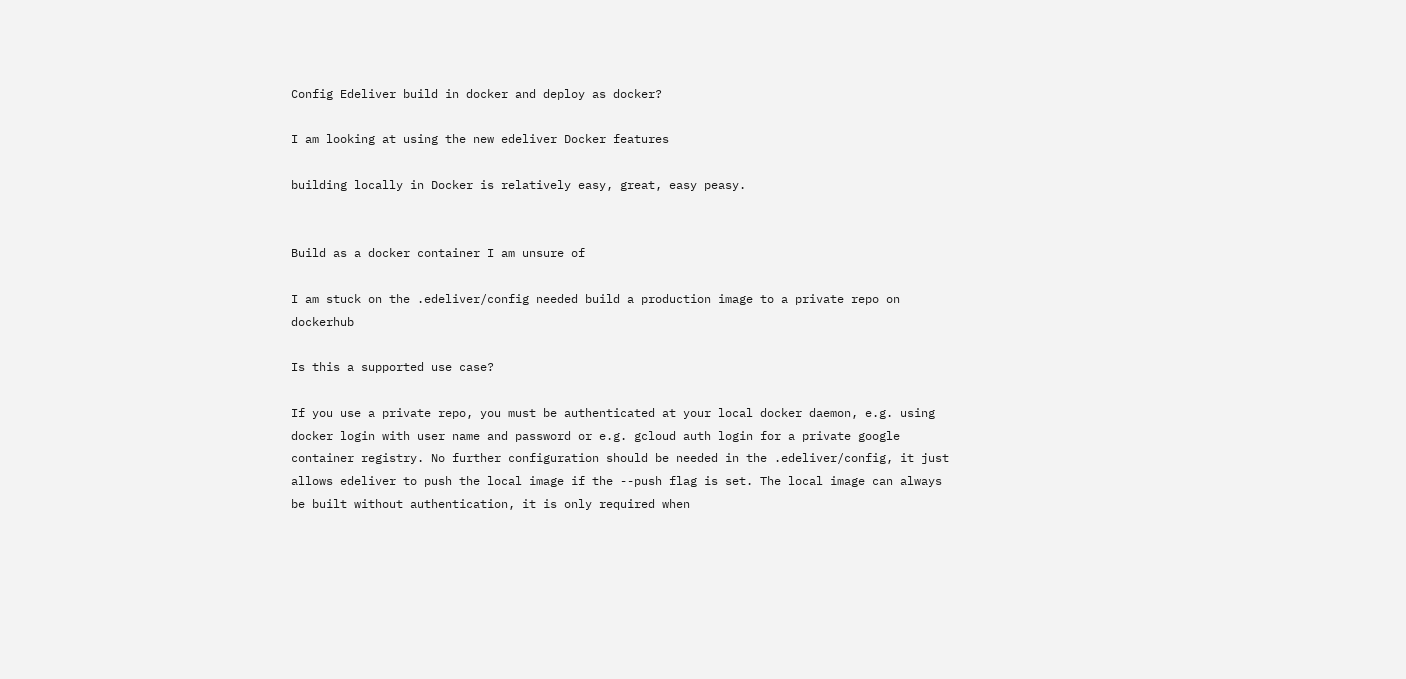Config Edeliver build in docker and deploy as docker?

I am looking at using the new edeliver Docker features

building locally in Docker is relatively easy, great, easy peasy.


Build as a docker container I am unsure of

I am stuck on the .edeliver/config needed build a production image to a private repo on dockerhub

Is this a supported use case?

If you use a private repo, you must be authenticated at your local docker daemon, e.g. using docker login with user name and password or e.g. gcloud auth login for a private google container registry. No further configuration should be needed in the .edeliver/config, it just allows edeliver to push the local image if the --push flag is set. The local image can always be built without authentication, it is only required when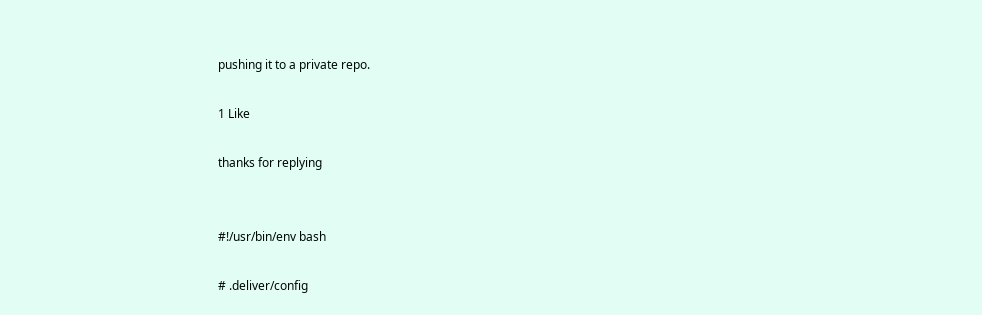pushing it to a private repo.

1 Like

thanks for replying


#!/usr/bin/env bash

# .deliver/config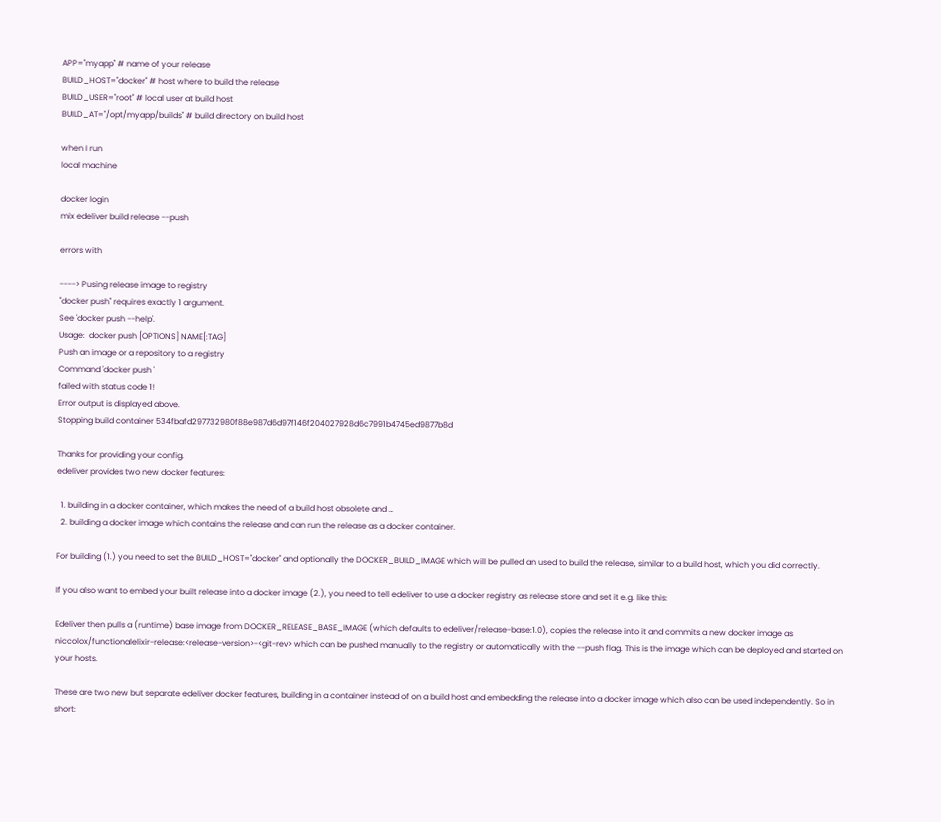APP="myapp" # name of your release
BUILD_HOST="docker" # host where to build the release
BUILD_USER="root" # local user at build host
BUILD_AT="/opt/myapp/builds" # build directory on build host

when I run
local machine

docker login
mix edeliver build release --push

errors with

----> Pusing release image to registry
"docker push" requires exactly 1 argument.
See 'docker push --help'.
Usage:  docker push [OPTIONS] NAME[:TAG]
Push an image or a repository to a registry
Command 'docker push '
failed with status code 1!
Error output is displayed above.
Stopping build container 534fbafd297732980f88e987d6d97f146f204027928d6c7991b4745ed9877b8d

Thanks for providing your config.
edeliver provides two new docker features:

  1. building in a docker container, which makes the need of a build host obsolete and …
  2. building a docker image which contains the release and can run the release as a docker container.

For building (1.) you need to set the BUILD_HOST="docker" and optionally the DOCKER_BUILD_IMAGE which will be pulled an used to build the release, similar to a build host, which you did correctly.

If you also want to embed your built release into a docker image (2.), you need to tell edeliver to use a docker registry as release store and set it e.g. like this:

Edeliver then pulls a (runtime) base image from DOCKER_RELEASE_BASE_IMAGE (which defaults to edeliver/release-base:1.0), copies the release into it and commits a new docker image as niccolox/functionalelixir-release:<release-version>-<git-rev> which can be pushed manually to the registry or automatically with the --push flag. This is the image which can be deployed and started on your hosts.

These are two new but separate edeliver docker features, building in a container instead of on a build host and embedding the release into a docker image which also can be used independently. So in short: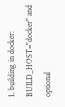1. building in docker: BUILD_HOST="docker" and optional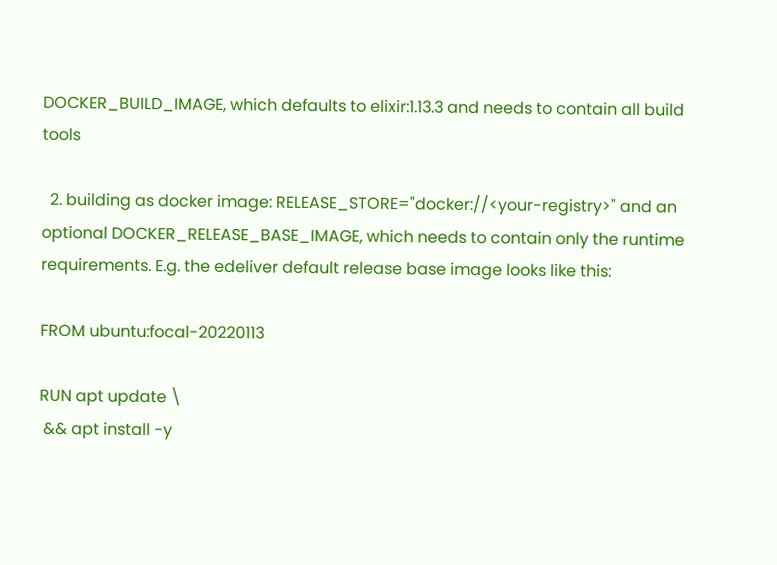DOCKER_BUILD_IMAGE, which defaults to elixir:1.13.3 and needs to contain all build tools

  2. building as docker image: RELEASE_STORE="docker://<your-registry>" and an optional DOCKER_RELEASE_BASE_IMAGE, which needs to contain only the runtime requirements. E.g. the edeliver default release base image looks like this:

FROM ubuntu:focal-20220113

RUN apt update \
 && apt install -y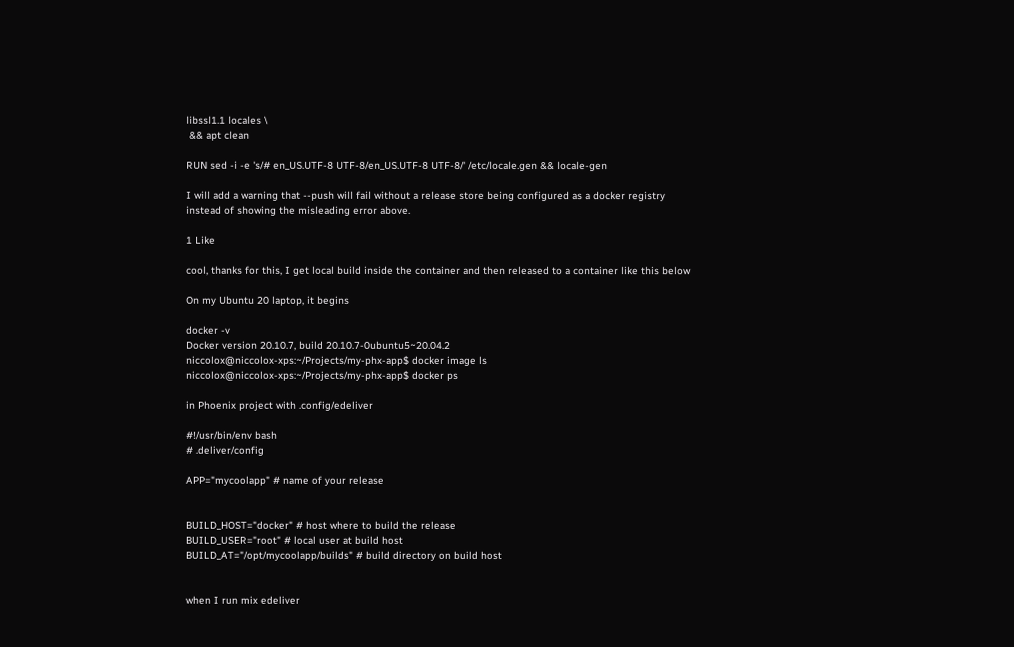libssl1.1 locales \
 && apt clean

RUN sed -i -e 's/# en_US.UTF-8 UTF-8/en_US.UTF-8 UTF-8/' /etc/locale.gen && locale-gen

I will add a warning that --push will fail without a release store being configured as a docker registry instead of showing the misleading error above.

1 Like

cool, thanks for this, I get local build inside the container and then released to a container like this below

On my Ubuntu 20 laptop, it begins

docker -v
Docker version 20.10.7, build 20.10.7-0ubuntu5~20.04.2
niccolox@niccolox-xps:~/Projects/my-phx-app$ docker image ls
niccolox@niccolox-xps:~/Projects/my-phx-app$ docker ps

in Phoenix project with .config/edeliver

#!/usr/bin/env bash
# .deliver/config

APP="mycoolapp" # name of your release


BUILD_HOST="docker" # host where to build the release
BUILD_USER="root" # local user at build host
BUILD_AT="/opt/mycoolapp/builds" # build directory on build host


when I run mix edeliver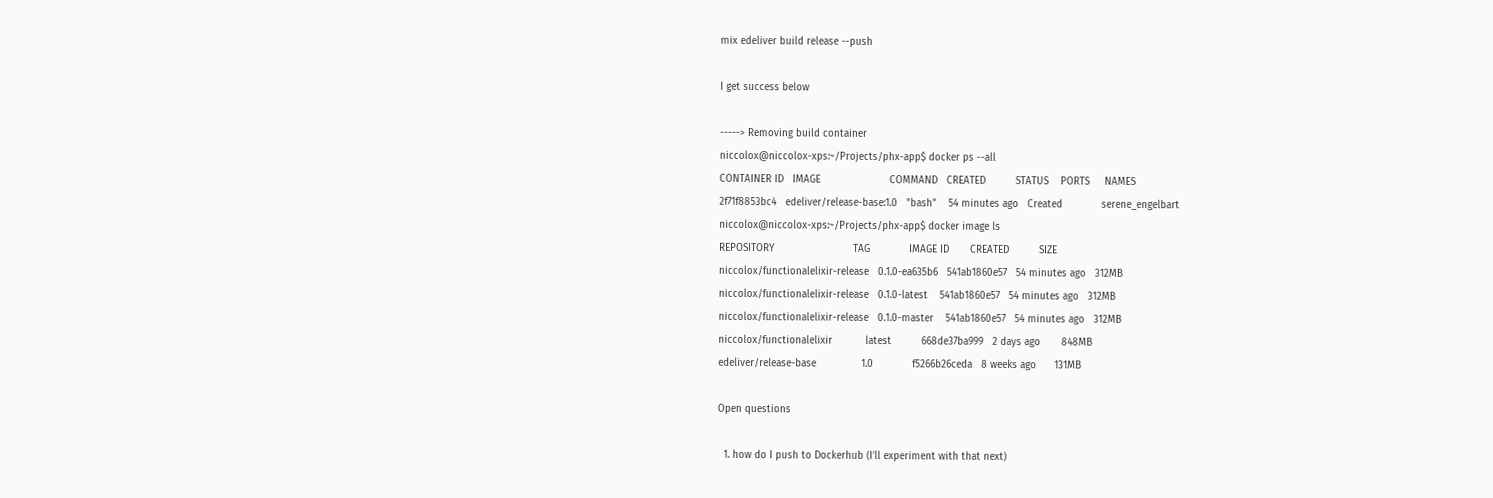mix edeliver build release --push

I get success below

-----> Removing build container
niccolox@niccolox-xps:~/Projects/phx-app$ docker ps --all
CONTAINER ID   IMAGE                       COMMAND   CREATED          STATUS    PORTS     NAMES
2f71f8853bc4   edeliver/release-base:1.0   "bash"    54 minutes ago   Created             serene_engelbart
niccolox@niccolox-xps:~/Projects/phx-app$ docker image ls
REPOSITORY                          TAG             IMAGE ID       CREATED          SIZE
niccolox/functionalelixir-release   0.1.0-ea635b6   541ab1860e57   54 minutes ago   312MB
niccolox/functionalelixir-release   0.1.0-latest    541ab1860e57   54 minutes ago   312MB
niccolox/functionalelixir-release   0.1.0-master    541ab1860e57   54 minutes ago   312MB
niccolox/functionalelixir           latest          668de37ba999   2 days ago       848MB
edeliver/release-base               1.0             f5266b26ceda   8 weeks ago      131MB

Open questions

  1. how do I push to Dockerhub (I’ll experiment with that next)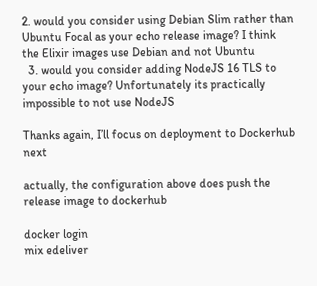2. would you consider using Debian Slim rather than Ubuntu Focal as your echo release image? I think the Elixir images use Debian and not Ubuntu
  3. would you consider adding NodeJS 16 TLS to your echo image? Unfortunately its practically impossible to not use NodeJS

Thanks again, I’ll focus on deployment to Dockerhub next

actually, the configuration above does push the release image to dockerhub

docker login
mix edeliver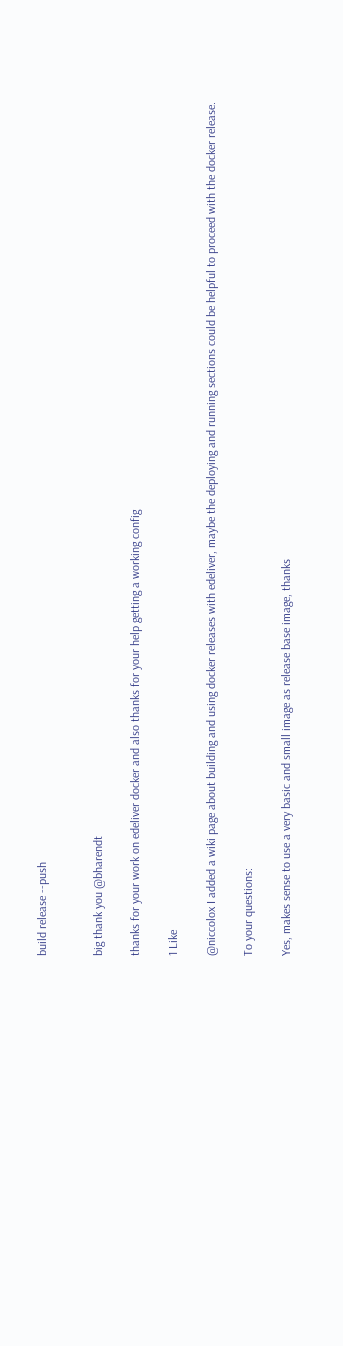build release --push


big thank you @bharendt

thanks for your work on edeliver docker and also thanks for your help getting a working config

1 Like

@niccolox I added a wiki page about building and using docker releases with edeliver, maybe the deploying and running sections could be helpful to proceed with the docker release.

To your questions:

Yes, makes sense to use a very basic and small image as release base image, thanks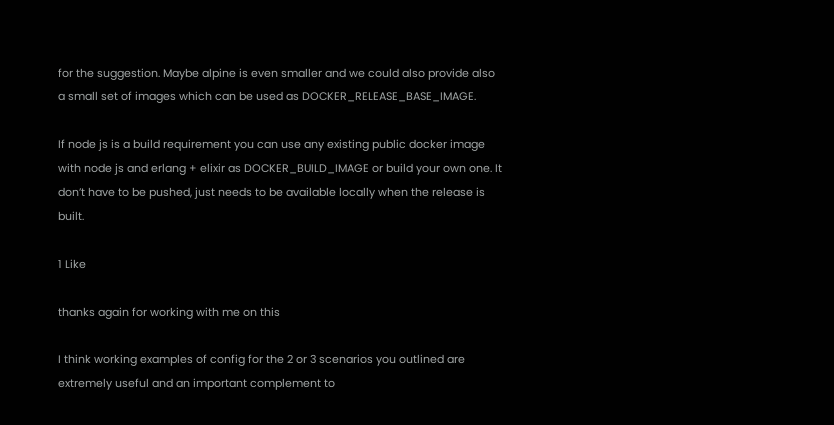for the suggestion. Maybe alpine is even smaller and we could also provide also a small set of images which can be used as DOCKER_RELEASE_BASE_IMAGE.

If node js is a build requirement you can use any existing public docker image with node js and erlang + elixir as DOCKER_BUILD_IMAGE or build your own one. It don’t have to be pushed, just needs to be available locally when the release is built.

1 Like

thanks again for working with me on this

I think working examples of config for the 2 or 3 scenarios you outlined are extremely useful and an important complement to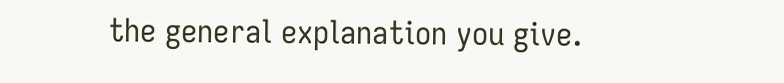the general explanation you give.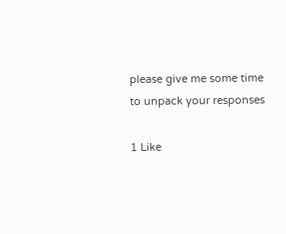please give me some time to unpack your responses

1 Like